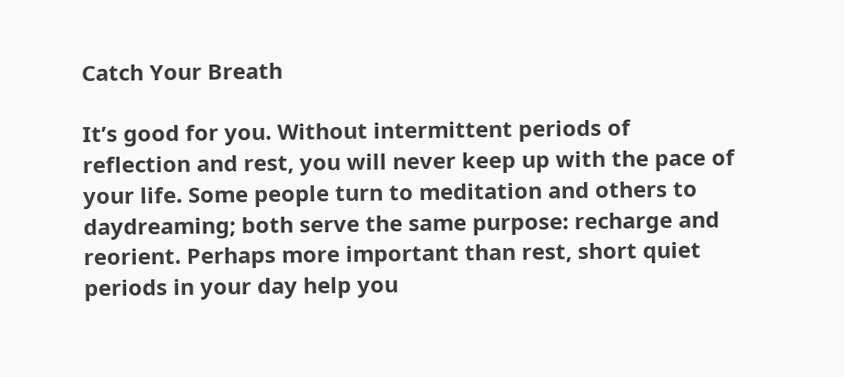Catch Your Breath

It’s good for you. Without intermittent periods of reflection and rest, you will never keep up with the pace of your life. Some people turn to meditation and others to daydreaming; both serve the same purpose: recharge and reorient. Perhaps more important than rest, short quiet periods in your day help you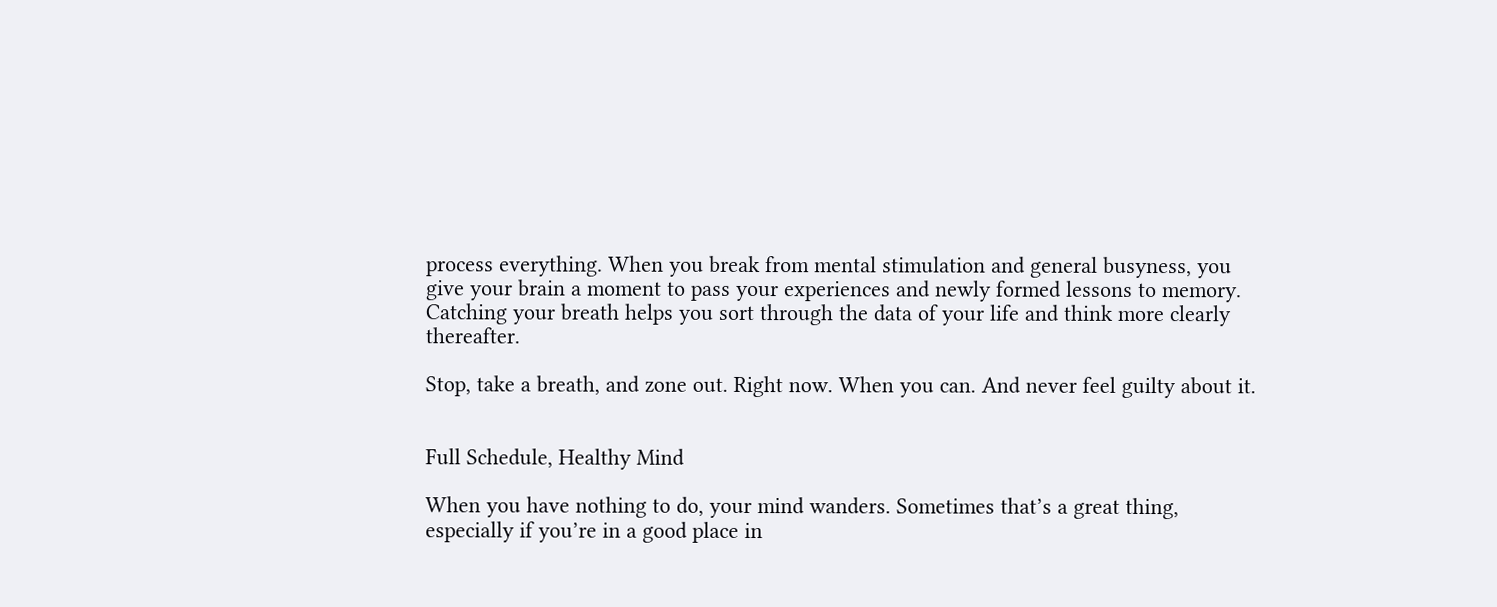process everything. When you break from mental stimulation and general busyness, you give your brain a moment to pass your experiences and newly formed lessons to memory. Catching your breath helps you sort through the data of your life and think more clearly thereafter.

Stop, take a breath, and zone out. Right now. When you can. And never feel guilty about it.


Full Schedule, Healthy Mind

When you have nothing to do, your mind wanders. Sometimes that’s a great thing, especially if you’re in a good place in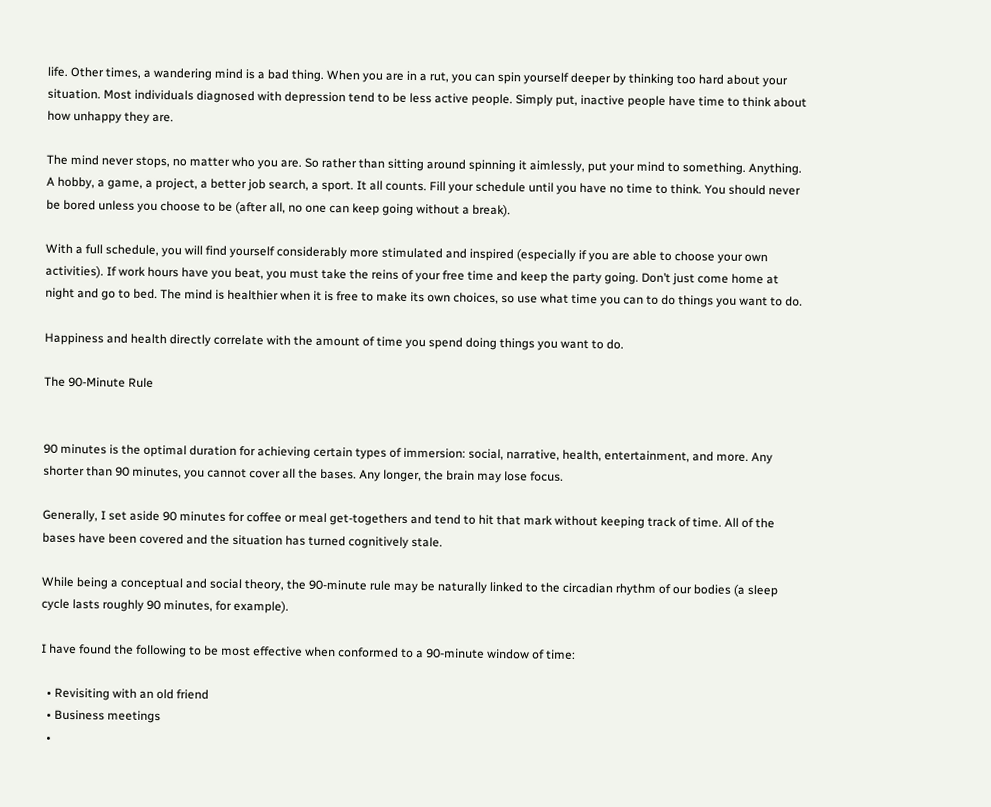life. Other times, a wandering mind is a bad thing. When you are in a rut, you can spin yourself deeper by thinking too hard about your situation. Most individuals diagnosed with depression tend to be less active people. Simply put, inactive people have time to think about how unhappy they are.

The mind never stops, no matter who you are. So rather than sitting around spinning it aimlessly, put your mind to something. Anything. A hobby, a game, a project, a better job search, a sport. It all counts. Fill your schedule until you have no time to think. You should never be bored unless you choose to be (after all, no one can keep going without a break).

With a full schedule, you will find yourself considerably more stimulated and inspired (especially if you are able to choose your own activities). If work hours have you beat, you must take the reins of your free time and keep the party going. Don’t just come home at night and go to bed. The mind is healthier when it is free to make its own choices, so use what time you can to do things you want to do.

Happiness and health directly correlate with the amount of time you spend doing things you want to do.

The 90-Minute Rule


90 minutes is the optimal duration for achieving certain types of immersion: social, narrative, health, entertainment, and more. Any shorter than 90 minutes, you cannot cover all the bases. Any longer, the brain may lose focus.

Generally, I set aside 90 minutes for coffee or meal get-togethers and tend to hit that mark without keeping track of time. All of the bases have been covered and the situation has turned cognitively stale.

While being a conceptual and social theory, the 90-minute rule may be naturally linked to the circadian rhythm of our bodies (a sleep cycle lasts roughly 90 minutes, for example).

I have found the following to be most effective when conformed to a 90-minute window of time:

  • Revisiting with an old friend
  • Business meetings
  •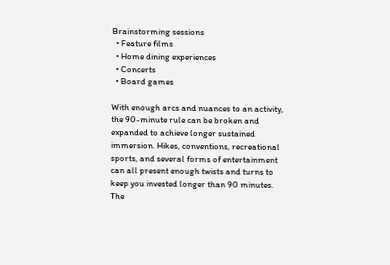Brainstorming sessions
  • Feature films
  • Home dining experiences
  • Concerts
  • Board games

With enough arcs and nuances to an activity, the 90-minute rule can be broken and expanded to achieve longer sustained immersion. Hikes, conventions, recreational sports, and several forms of entertainment can all present enough twists and turns to keep you invested longer than 90 minutes. The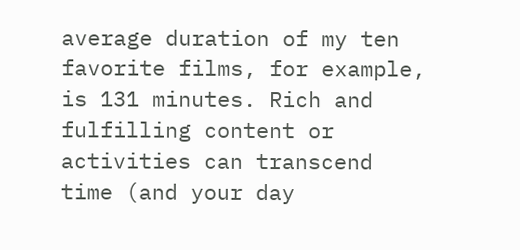average duration of my ten favorite films, for example, is 131 minutes. Rich and fulfilling content or activities can transcend time (and your day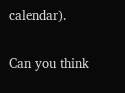calendar).

Can you think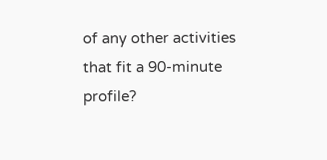of any other activities that fit a 90-minute profile?